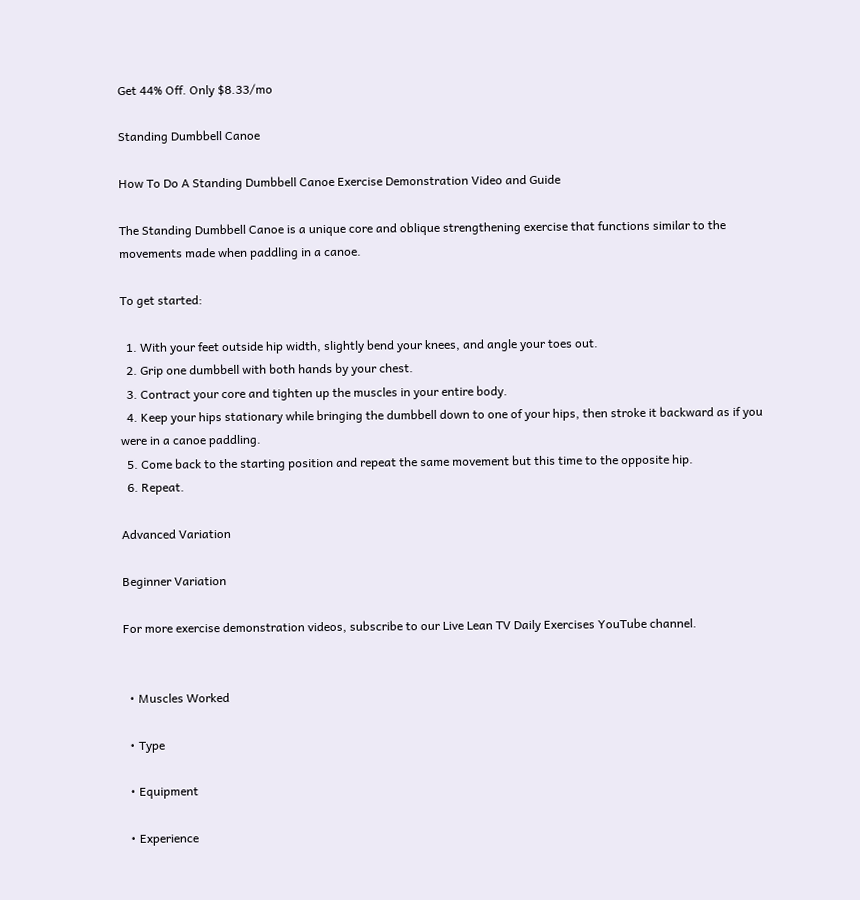Get 44% Off. Only $8.33/mo

Standing Dumbbell Canoe

How To Do A Standing Dumbbell Canoe Exercise Demonstration Video and Guide

The Standing Dumbbell Canoe is a unique core and oblique strengthening exercise that functions similar to the movements made when paddling in a canoe.

To get started:

  1. With your feet outside hip width, slightly bend your knees, and angle your toes out.
  2. Grip one dumbbell with both hands by your chest.
  3. Contract your core and tighten up the muscles in your entire body.
  4. Keep your hips stationary while bringing the dumbbell down to one of your hips, then stroke it backward as if you were in a canoe paddling.
  5. Come back to the starting position and repeat the same movement but this time to the opposite hip.
  6. Repeat.

Advanced Variation

Beginner Variation

For more exercise demonstration videos, subscribe to our Live Lean TV Daily Exercises YouTube channel.


  • Muscles Worked

  • Type

  • Equipment

  • Experience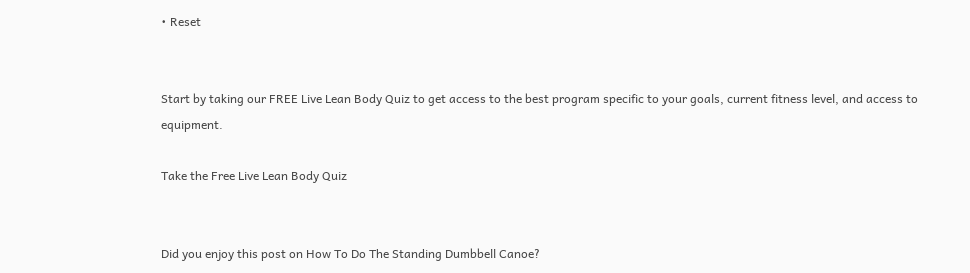• Reset


Start by taking our FREE Live Lean Body Quiz to get access to the best program specific to your goals, current fitness level, and access to equipment.

Take the Free Live Lean Body Quiz


Did you enjoy this post on How To Do The Standing Dumbbell Canoe?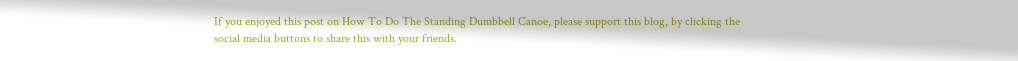If you enjoyed this post on How To Do The Standing Dumbbell Canoe, please support this blog, by clicking the social media buttons to share this with your friends.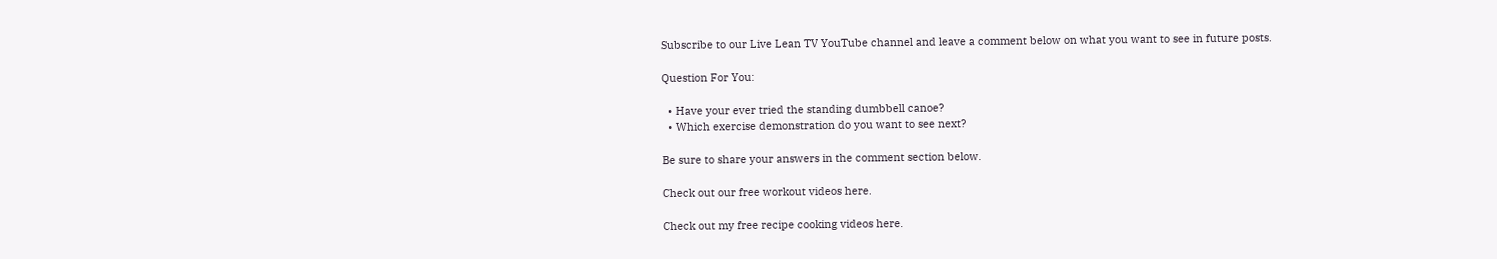Subscribe to our Live Lean TV YouTube channel and leave a comment below on what you want to see in future posts.

Question For You:

  • Have your ever tried the standing dumbbell canoe?
  • Which exercise demonstration do you want to see next?

Be sure to share your answers in the comment section below.

Check out our free workout videos here.

Check out my free recipe cooking videos here.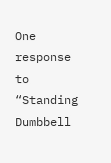One response to “Standing Dumbbell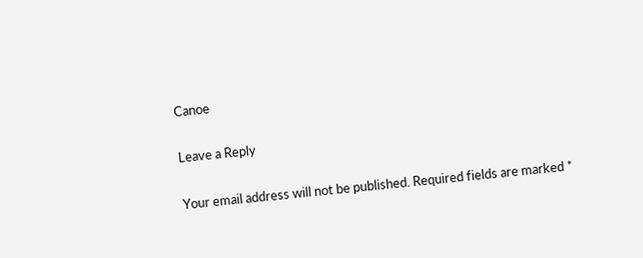Canoe

Leave a Reply

Your email address will not be published. Required fields are marked *